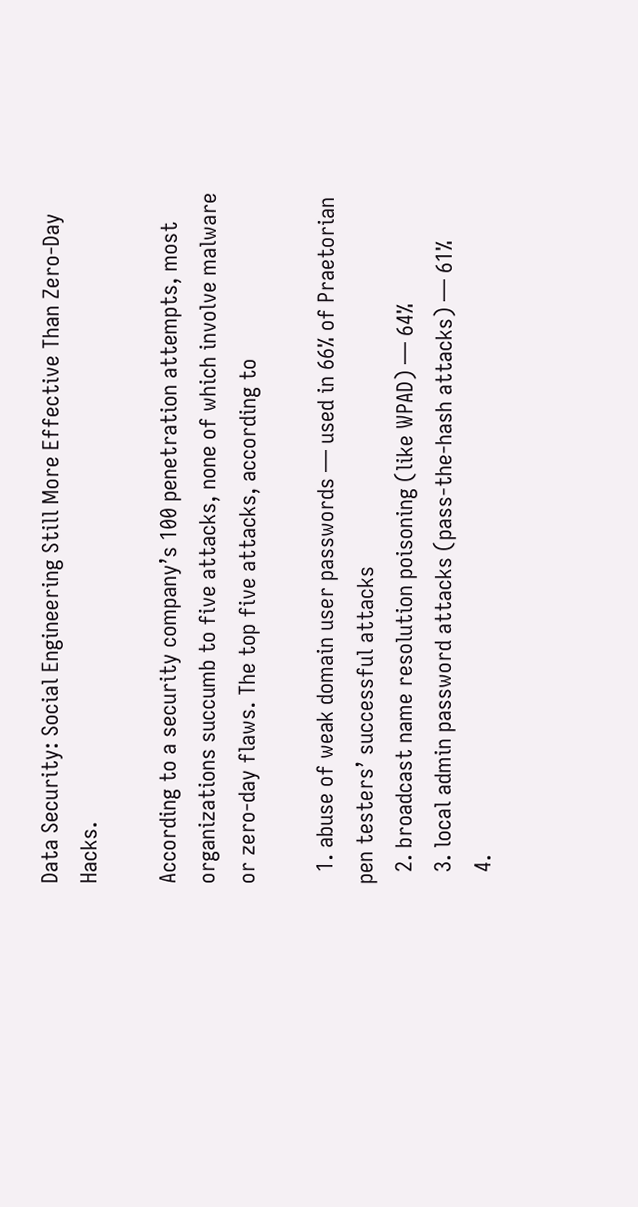Data Security: Social Engineering Still More Effective Than Zero-Day Hacks.

According to a security company’s 100 penetration attempts, most organizations succumb to five attacks, none of which involve malware or zero-day flaws. The top five attacks, according to

  1. abuse of weak domain user passwords — used in 66% of Praetorian pen testers’ successful attacks
  2. broadcast name resolution poisoning (like WPAD) — 64%
  3. local admin password attacks (pass-the-hash attacks) — 61%
  4.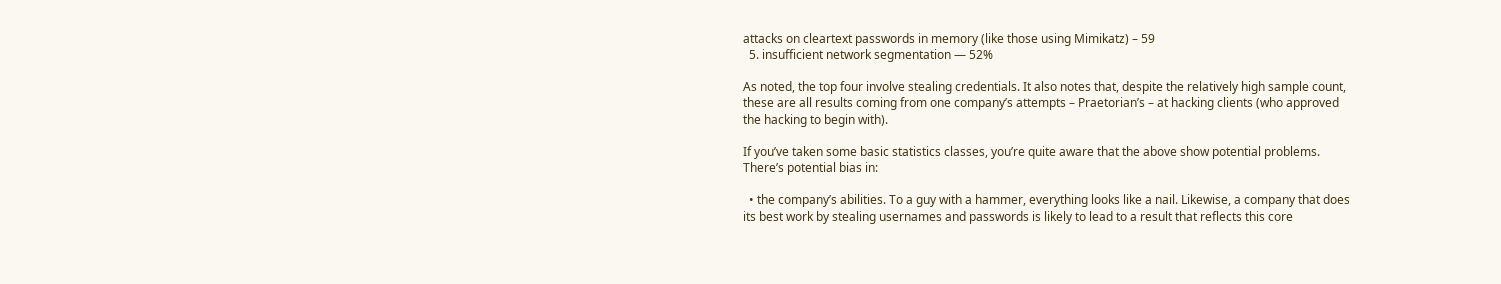attacks on cleartext passwords in memory (like those using Mimikatz) – 59
  5. insufficient network segmentation — 52%

As noted, the top four involve stealing credentials. It also notes that, despite the relatively high sample count, these are all results coming from one company’s attempts – Praetorian’s – at hacking clients (who approved the hacking to begin with).

If you’ve taken some basic statistics classes, you’re quite aware that the above show potential problems. There’s potential bias in:

  • the company’s abilities. To a guy with a hammer, everything looks like a nail. Likewise, a company that does its best work by stealing usernames and passwords is likely to lead to a result that reflects this core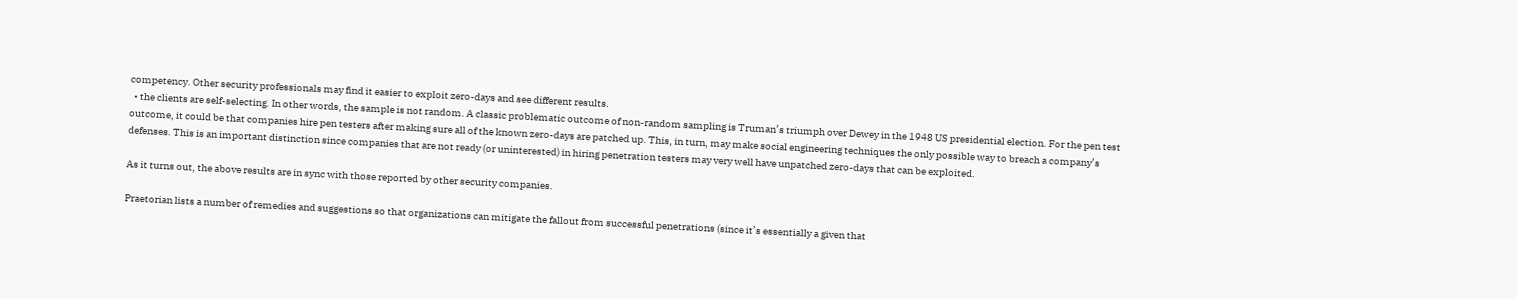competency. Other security professionals may find it easier to exploit zero-days and see different results.
  • the clients are self-selecting. In other words, the sample is not random. A classic problematic outcome of non-random sampling is Truman’s triumph over Dewey in the 1948 US presidential election. For the pen test outcome, it could be that companies hire pen testers after making sure all of the known zero-days are patched up. This, in turn, may make social engineering techniques the only possible way to breach a company’s defenses. This is an important distinction since companies that are not ready (or uninterested) in hiring penetration testers may very well have unpatched zero-days that can be exploited.

As it turns out, the above results are in sync with those reported by other security companies.

Praetorian lists a number of remedies and suggestions so that organizations can mitigate the fallout from successful penetrations (since it’s essentially a given that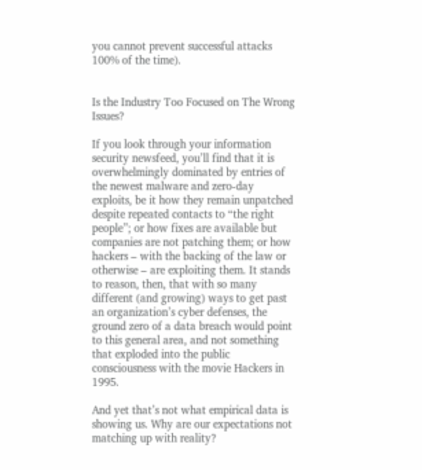you cannot prevent successful attacks 100% of the time).


Is the Industry Too Focused on The Wrong Issues?

If you look through your information security newsfeed, you’ll find that it is overwhelmingly dominated by entries of the newest malware and zero-day exploits, be it how they remain unpatched despite repeated contacts to “the right people”; or how fixes are available but companies are not patching them; or how hackers – with the backing of the law or otherwise – are exploiting them. It stands to reason, then, that with so many different (and growing) ways to get past an organization’s cyber defenses, the ground zero of a data breach would point to this general area, and not something that exploded into the public consciousness with the movie Hackers in 1995.

And yet that’s not what empirical data is showing us. Why are our expectations not matching up with reality?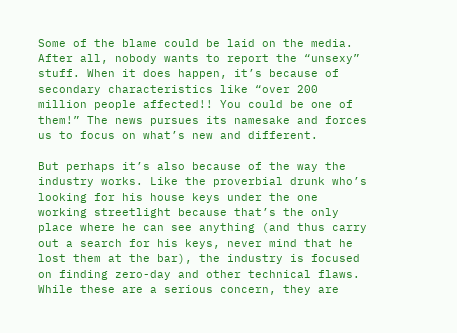Some of the blame could be laid on the media. After all, nobody wants to report the “unsexy” stuff. When it does happen, it’s because of secondary characteristics like “over 200 million people affected!! You could be one of them!” The news pursues its namesake and forces us to focus on what’s new and different.

But perhaps it’s also because of the way the industry works. Like the proverbial drunk who’s looking for his house keys under the one working streetlight because that’s the only place where he can see anything (and thus carry out a search for his keys, never mind that he lost them at the bar), the industry is focused on finding zero-day and other technical flaws. While these are a serious concern, they are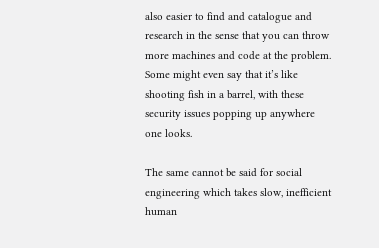also easier to find and catalogue and research in the sense that you can throw more machines and code at the problem. Some might even say that it’s like shooting fish in a barrel, with these security issues popping up anywhere one looks.

The same cannot be said for social engineering which takes slow, inefficient human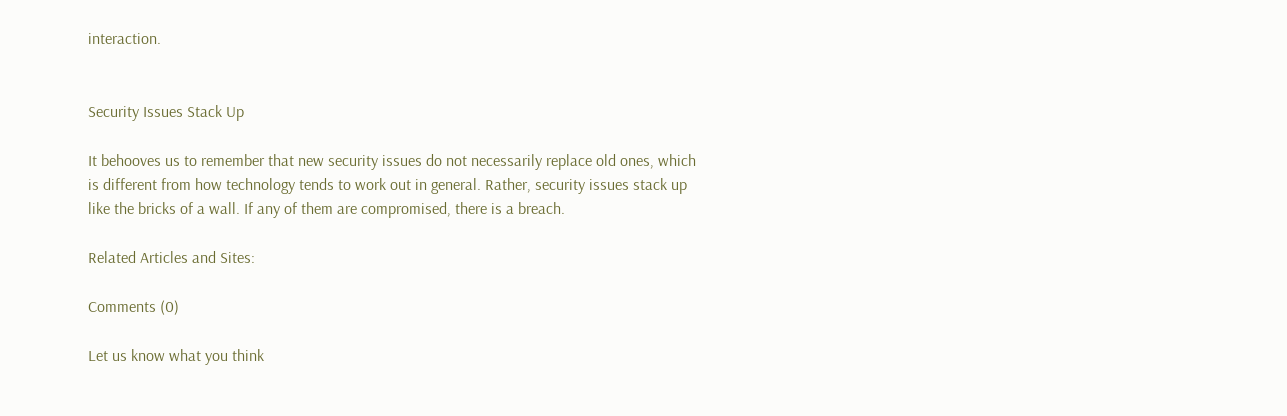interaction.


Security Issues Stack Up

It behooves us to remember that new security issues do not necessarily replace old ones, which is different from how technology tends to work out in general. Rather, security issues stack up like the bricks of a wall. If any of them are compromised, there is a breach.

Related Articles and Sites:

Comments (0)

Let us know what you think